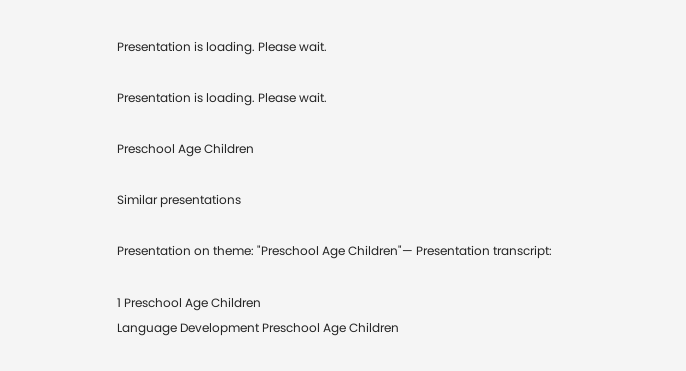Presentation is loading. Please wait.

Presentation is loading. Please wait.

Preschool Age Children

Similar presentations

Presentation on theme: "Preschool Age Children"— Presentation transcript:

1 Preschool Age Children
Language Development Preschool Age Children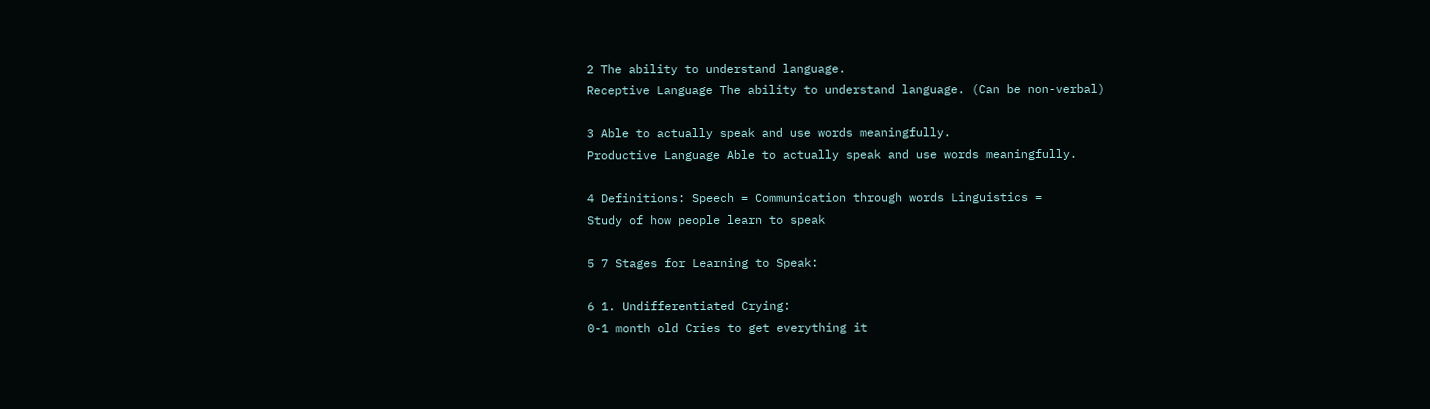2 The ability to understand language.
Receptive Language The ability to understand language. (Can be non-verbal)

3 Able to actually speak and use words meaningfully.
Productive Language Able to actually speak and use words meaningfully.

4 Definitions: Speech = Communication through words Linguistics =
Study of how people learn to speak

5 7 Stages for Learning to Speak:

6 1. Undifferentiated Crying:
0-1 month old Cries to get everything it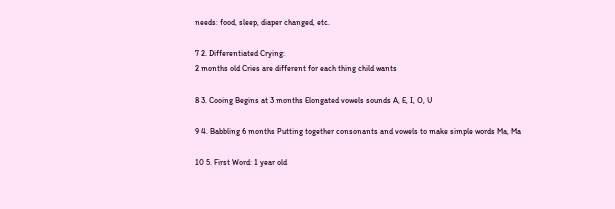needs: food, sleep, diaper changed, etc.

7 2. Differentiated Crying:
2 months old Cries are different for each thing child wants

8 3. Cooing Begins at 3 months Elongated vowels sounds A, E, I, O, U

9 4. Babbling 6 months Putting together consonants and vowels to make simple words Ma, Ma

10 5. First Word: 1 year old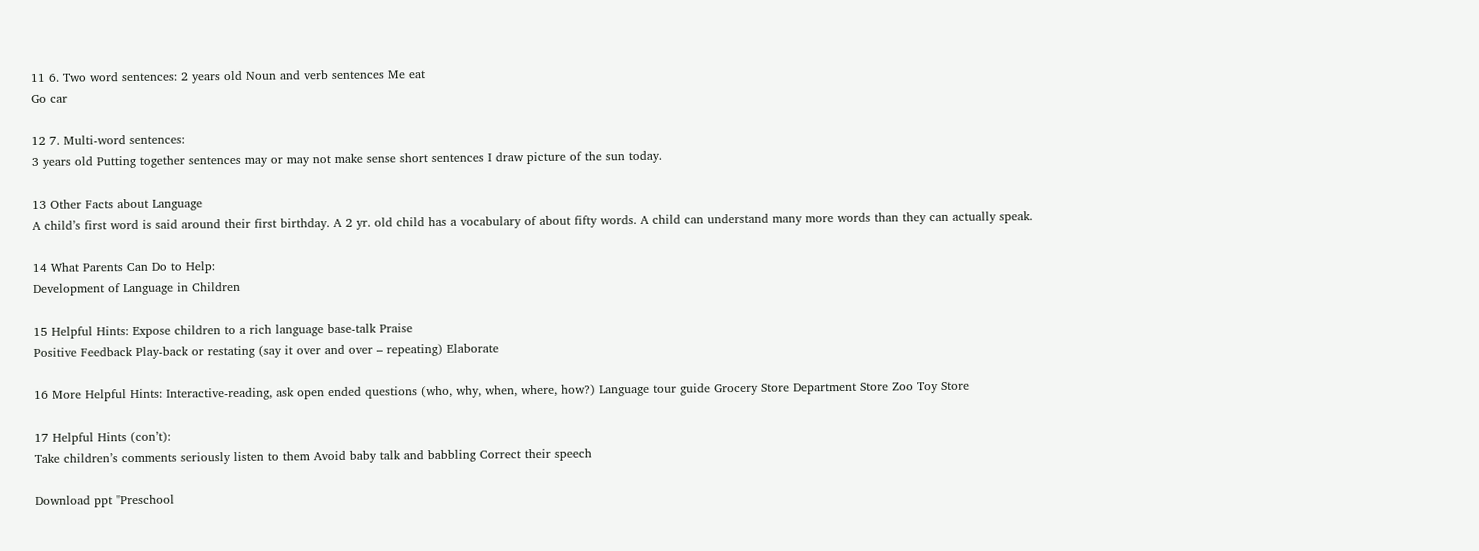11 6. Two word sentences: 2 years old Noun and verb sentences Me eat
Go car

12 7. Multi-word sentences:
3 years old Putting together sentences may or may not make sense short sentences I draw picture of the sun today.

13 Other Facts about Language
A child’s first word is said around their first birthday. A 2 yr. old child has a vocabulary of about fifty words. A child can understand many more words than they can actually speak.

14 What Parents Can Do to Help:
Development of Language in Children

15 Helpful Hints: Expose children to a rich language base-talk Praise
Positive Feedback Play-back or restating (say it over and over – repeating) Elaborate

16 More Helpful Hints: Interactive-reading, ask open ended questions (who, why, when, where, how?) Language tour guide Grocery Store Department Store Zoo Toy Store

17 Helpful Hints (con’t):
Take children’s comments seriously listen to them Avoid baby talk and babbling Correct their speech

Download ppt "Preschool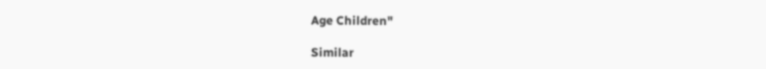Age Children"

Similar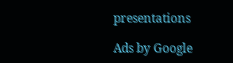presentations

Ads by Google